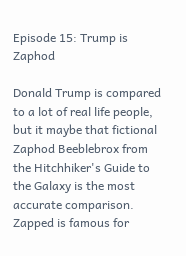Episode 15: Trump is Zaphod

Donald Trump is compared to a lot of real life people, but it maybe that fictional Zaphod Beeblebrox from the Hitchhiker's Guide to the Galaxy is the most accurate comparison.  Zapped is famous for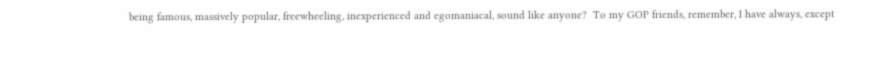being famous, massively popular, freewheeling, inexperienced and egomaniacal, sound like anyone?  To my GOP friends, remember, I have always, except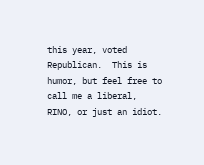this year, voted Republican.  This is humor, but feel free to call me a liberal, RINO, or just an idiot.